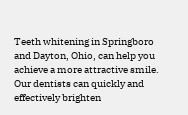Teeth whitening in Springboro and Dayton, Ohio, can help you achieve a more attractive smile. Our dentists can quickly and effectively brighten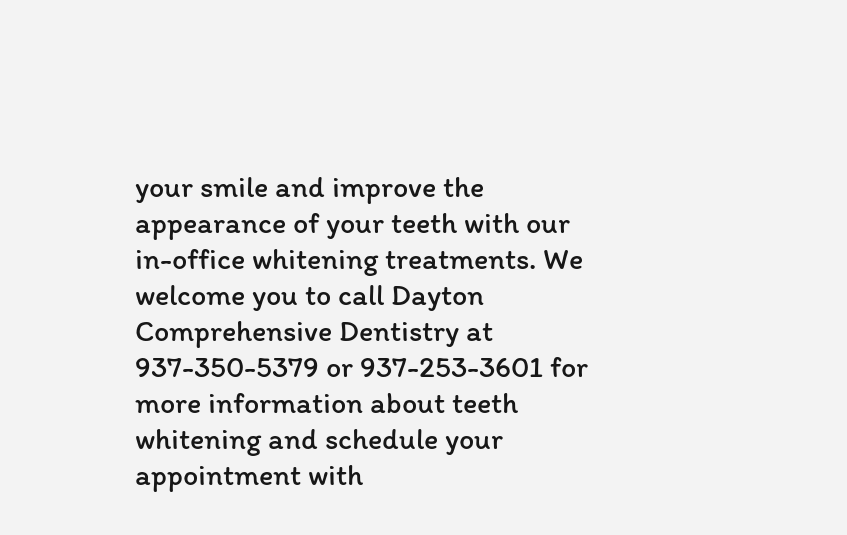your smile and improve the appearance of your teeth with our in-office whitening treatments. We welcome you to call Dayton Comprehensive Dentistry at 937-350-5379 or 937-253-3601 for more information about teeth whitening and schedule your appointment with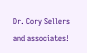Dr. Cory Sellers and associates!